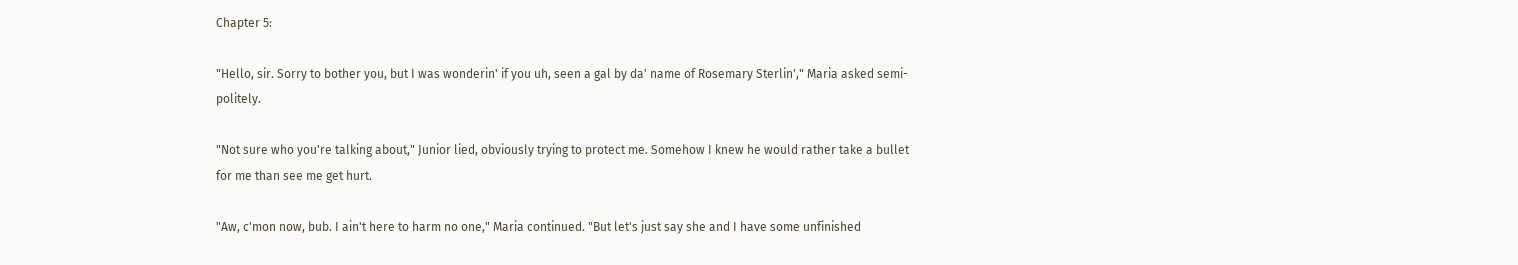Chapter 5:

"Hello, sir. Sorry to bother you, but I was wonderin' if you uh, seen a gal by da' name of Rosemary Sterlin'," Maria asked semi-politely.

"Not sure who you're talking about," Junior lied, obviously trying to protect me. Somehow I knew he would rather take a bullet for me than see me get hurt.

"Aw, c'mon now, bub. I ain't here to harm no one," Maria continued. "But let's just say she and I have some unfinished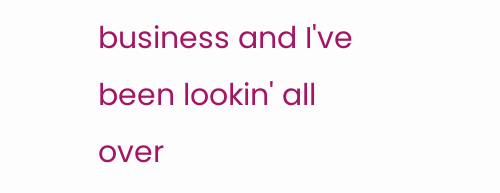business and I've been lookin' all over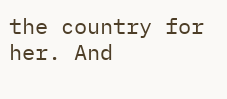the country for her. And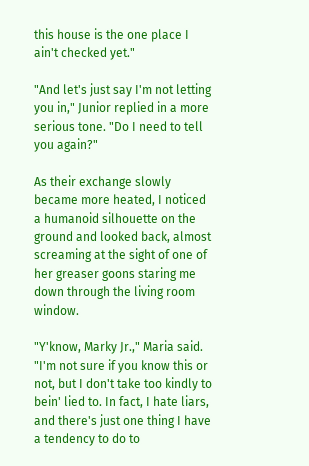this house is the one place I ain't checked yet."

"And let's just say I'm not letting you in," Junior replied in a more serious tone. "Do I need to tell you again?"

As their exchange slowly became more heated, I noticed a humanoid silhouette on the ground and looked back, almost screaming at the sight of one of her greaser goons staring me down through the living room window.

"Y'know, Marky Jr.," Maria said. "I'm not sure if you know this or not, but I don't take too kindly to bein' lied to. In fact, I hate liars, and there's just one thing I have a tendency to do to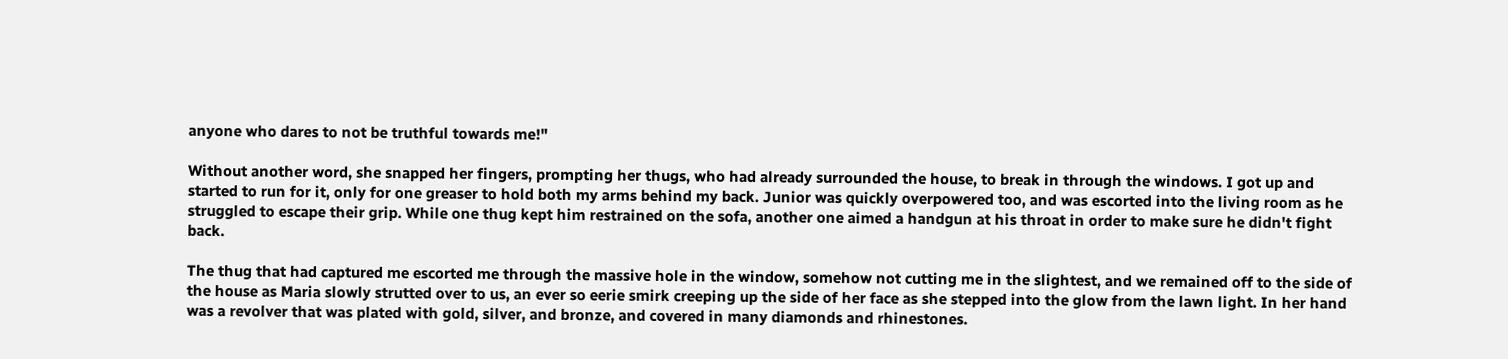anyone who dares to not be truthful towards me!"

Without another word, she snapped her fingers, prompting her thugs, who had already surrounded the house, to break in through the windows. I got up and started to run for it, only for one greaser to hold both my arms behind my back. Junior was quickly overpowered too, and was escorted into the living room as he struggled to escape their grip. While one thug kept him restrained on the sofa, another one aimed a handgun at his throat in order to make sure he didn't fight back.

The thug that had captured me escorted me through the massive hole in the window, somehow not cutting me in the slightest, and we remained off to the side of the house as Maria slowly strutted over to us, an ever so eerie smirk creeping up the side of her face as she stepped into the glow from the lawn light. In her hand was a revolver that was plated with gold, silver, and bronze, and covered in many diamonds and rhinestones.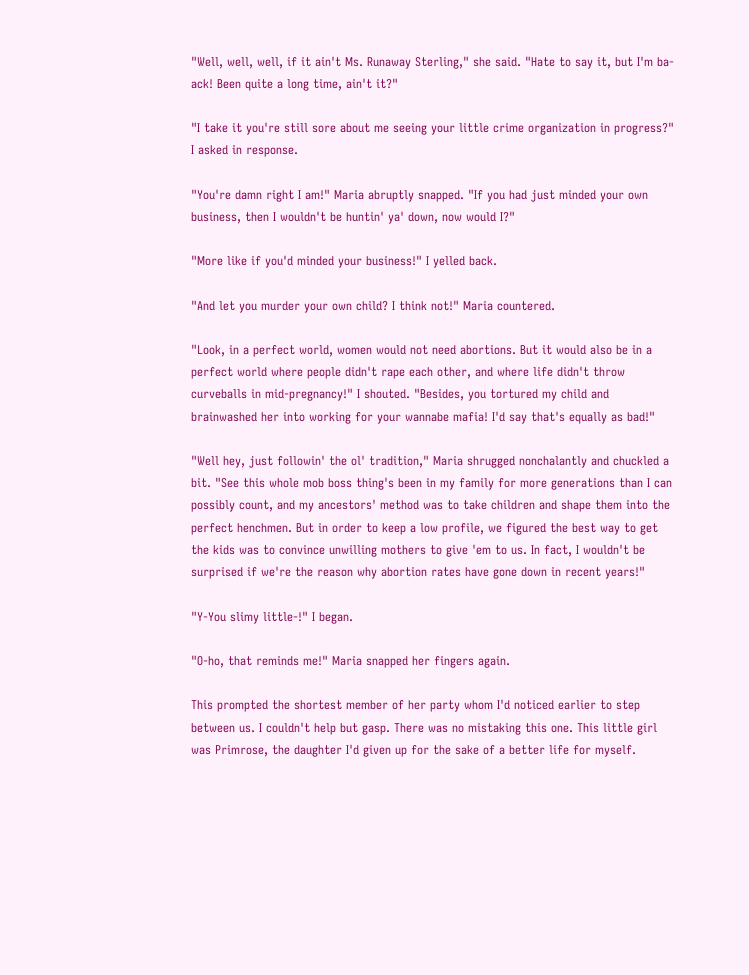"Well, well, well, if it ain't Ms. Runaway Sterling," she said. "Hate to say it, but I'm ba-ack! Been quite a long time, ain't it?"

"I take it you're still sore about me seeing your little crime organization in progress?" I asked in response.

"You're damn right I am!" Maria abruptly snapped. "If you had just minded your own business, then I wouldn't be huntin' ya' down, now would I?"

"More like if you'd minded your business!" I yelled back.

"And let you murder your own child? I think not!" Maria countered.

"Look, in a perfect world, women would not need abortions. But it would also be in a perfect world where people didn't rape each other, and where life didn't throw curveballs in mid-pregnancy!" I shouted. "Besides, you tortured my child and brainwashed her into working for your wannabe mafia! I'd say that's equally as bad!"

"Well hey, just followin' the ol' tradition," Maria shrugged nonchalantly and chuckled a bit. "See this whole mob boss thing's been in my family for more generations than I can possibly count, and my ancestors' method was to take children and shape them into the perfect henchmen. But in order to keep a low profile, we figured the best way to get the kids was to convince unwilling mothers to give 'em to us. In fact, I wouldn't be surprised if we're the reason why abortion rates have gone down in recent years!"

"Y-You slimy little-!" I began.

"O-ho, that reminds me!" Maria snapped her fingers again.

This prompted the shortest member of her party whom I'd noticed earlier to step between us. I couldn't help but gasp. There was no mistaking this one. This little girl was Primrose, the daughter I'd given up for the sake of a better life for myself.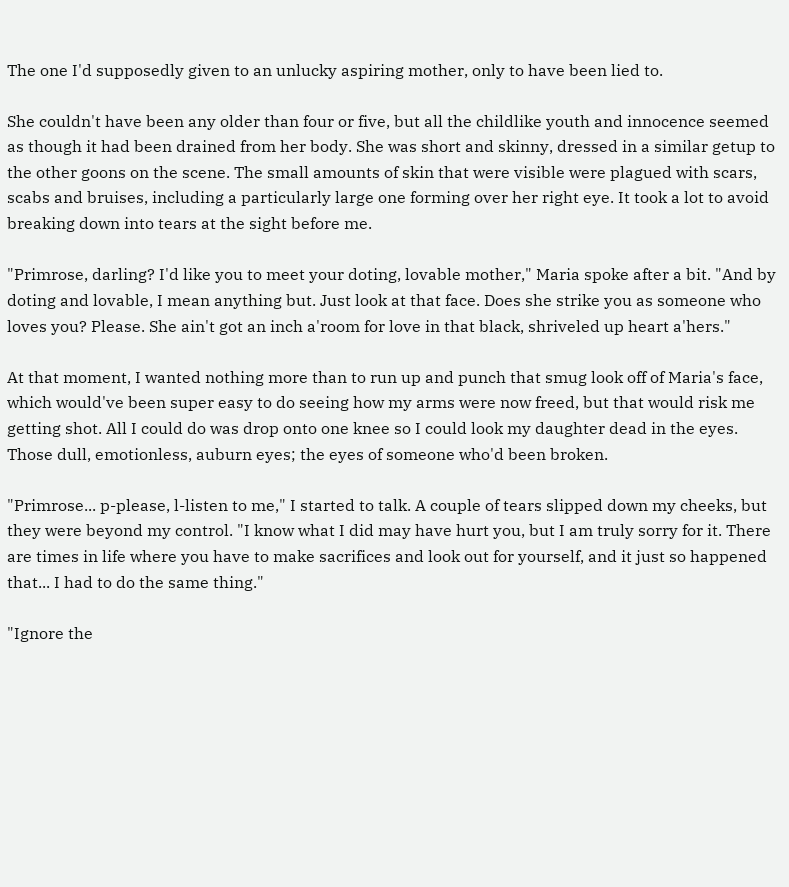The one I'd supposedly given to an unlucky aspiring mother, only to have been lied to.

She couldn't have been any older than four or five, but all the childlike youth and innocence seemed as though it had been drained from her body. She was short and skinny, dressed in a similar getup to the other goons on the scene. The small amounts of skin that were visible were plagued with scars, scabs and bruises, including a particularly large one forming over her right eye. It took a lot to avoid breaking down into tears at the sight before me.

"Primrose, darling? I'd like you to meet your doting, lovable mother," Maria spoke after a bit. "And by doting and lovable, I mean anything but. Just look at that face. Does she strike you as someone who loves you? Please. She ain't got an inch a'room for love in that black, shriveled up heart a'hers."

At that moment, I wanted nothing more than to run up and punch that smug look off of Maria's face, which would've been super easy to do seeing how my arms were now freed, but that would risk me getting shot. All I could do was drop onto one knee so I could look my daughter dead in the eyes. Those dull, emotionless, auburn eyes; the eyes of someone who'd been broken.

"Primrose... p-please, l-listen to me," I started to talk. A couple of tears slipped down my cheeks, but they were beyond my control. "I know what I did may have hurt you, but I am truly sorry for it. There are times in life where you have to make sacrifices and look out for yourself, and it just so happened that... I had to do the same thing."

"Ignore the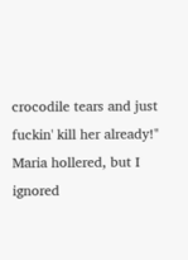crocodile tears and just fuckin' kill her already!" Maria hollered, but I ignored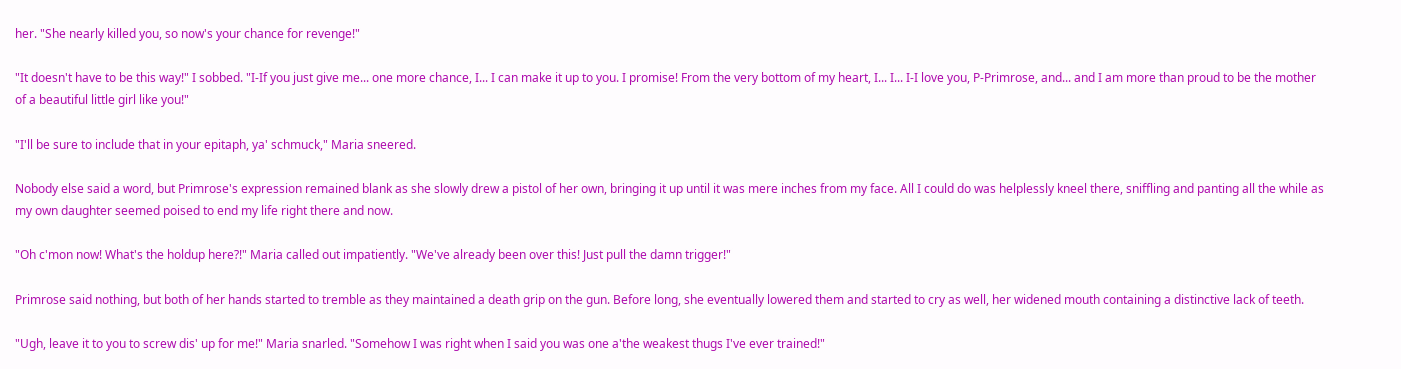her. "She nearly killed you, so now's your chance for revenge!"

"It doesn't have to be this way!" I sobbed. "I-If you just give me... one more chance, I... I can make it up to you. I promise! From the very bottom of my heart, I... I... I-I love you, P-Primrose, and... and I am more than proud to be the mother of a beautiful little girl like you!"

"I'll be sure to include that in your epitaph, ya' schmuck," Maria sneered.

Nobody else said a word, but Primrose's expression remained blank as she slowly drew a pistol of her own, bringing it up until it was mere inches from my face. All I could do was helplessly kneel there, sniffling and panting all the while as my own daughter seemed poised to end my life right there and now.

"Oh c'mon now! What's the holdup here?!" Maria called out impatiently. "We've already been over this! Just pull the damn trigger!"

Primrose said nothing, but both of her hands started to tremble as they maintained a death grip on the gun. Before long, she eventually lowered them and started to cry as well, her widened mouth containing a distinctive lack of teeth.

"Ugh, leave it to you to screw dis' up for me!" Maria snarled. "Somehow I was right when I said you was one a'the weakest thugs I've ever trained!"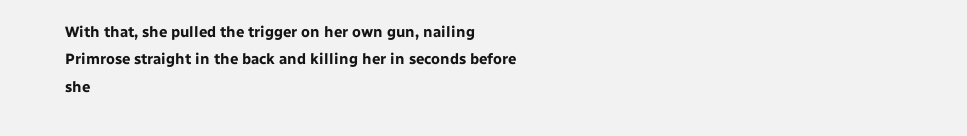With that, she pulled the trigger on her own gun, nailing Primrose straight in the back and killing her in seconds before she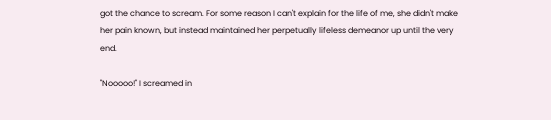got the chance to scream. For some reason I can't explain for the life of me, she didn't make her pain known, but instead maintained her perpetually lifeless demeanor up until the very end.

"Nooooo!" I screamed in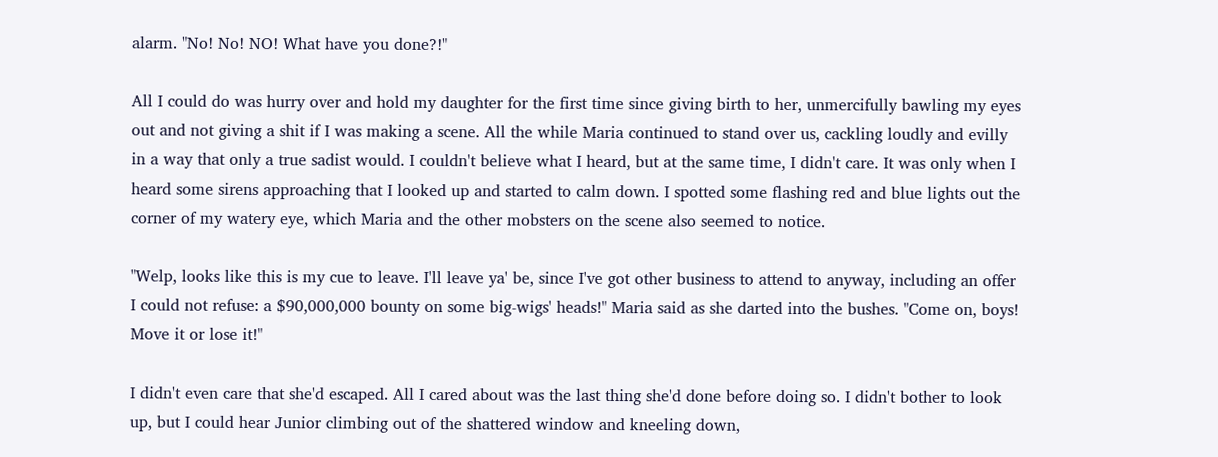alarm. "No! No! NO! What have you done?!"

All I could do was hurry over and hold my daughter for the first time since giving birth to her, unmercifully bawling my eyes out and not giving a shit if I was making a scene. All the while Maria continued to stand over us, cackling loudly and evilly in a way that only a true sadist would. I couldn't believe what I heard, but at the same time, I didn't care. It was only when I heard some sirens approaching that I looked up and started to calm down. I spotted some flashing red and blue lights out the corner of my watery eye, which Maria and the other mobsters on the scene also seemed to notice.

"Welp, looks like this is my cue to leave. I'll leave ya' be, since I've got other business to attend to anyway, including an offer I could not refuse: a $90,000,000 bounty on some big-wigs' heads!" Maria said as she darted into the bushes. "Come on, boys! Move it or lose it!"

I didn't even care that she'd escaped. All I cared about was the last thing she'd done before doing so. I didn't bother to look up, but I could hear Junior climbing out of the shattered window and kneeling down,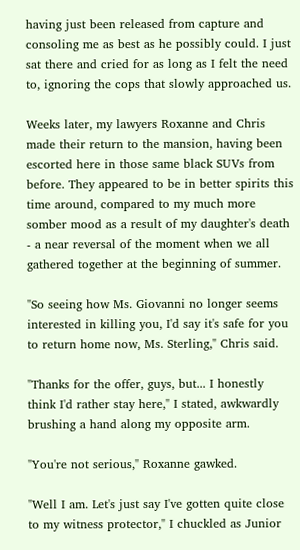having just been released from capture and consoling me as best as he possibly could. I just sat there and cried for as long as I felt the need to, ignoring the cops that slowly approached us.

Weeks later, my lawyers Roxanne and Chris made their return to the mansion, having been escorted here in those same black SUVs from before. They appeared to be in better spirits this time around, compared to my much more somber mood as a result of my daughter's death - a near reversal of the moment when we all gathered together at the beginning of summer.

"So seeing how Ms. Giovanni no longer seems interested in killing you, I'd say it's safe for you to return home now, Ms. Sterling," Chris said.

"Thanks for the offer, guys, but... I honestly think I'd rather stay here," I stated, awkwardly brushing a hand along my opposite arm.

"You're not serious," Roxanne gawked.

"Well I am. Let's just say I've gotten quite close to my witness protector," I chuckled as Junior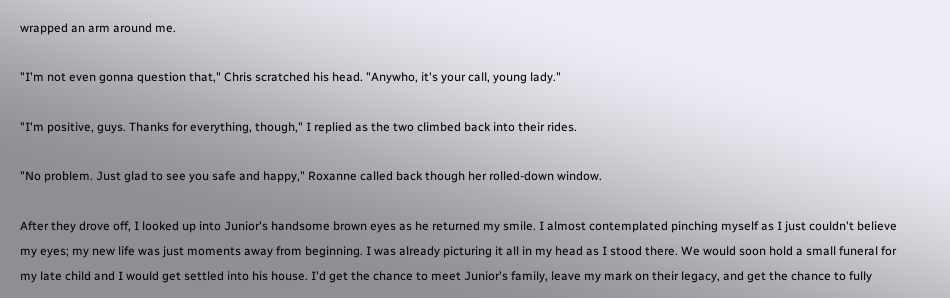wrapped an arm around me.

"I'm not even gonna question that," Chris scratched his head. "Anywho, it's your call, young lady."

"I'm positive, guys. Thanks for everything, though," I replied as the two climbed back into their rides.

"No problem. Just glad to see you safe and happy," Roxanne called back though her rolled-down window.

After they drove off, I looked up into Junior's handsome brown eyes as he returned my smile. I almost contemplated pinching myself as I just couldn't believe my eyes; my new life was just moments away from beginning. I was already picturing it all in my head as I stood there. We would soon hold a small funeral for my late child and I would get settled into his house. I'd get the chance to meet Junior's family, leave my mark on their legacy, and get the chance to fully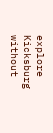explore Kicksburg without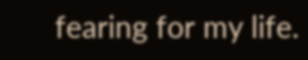fearing for my life.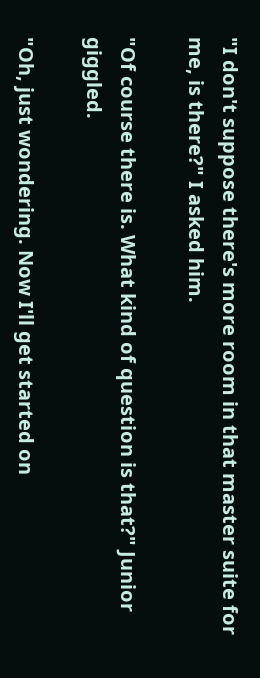"I don't suppose there's more room in that master suite for me, is there?" I asked him.

"Of course there is. What kind of question is that?" Junior giggled.

"Oh, just wondering. Now I'll get started on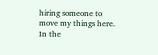hiring someone to move my things here. In the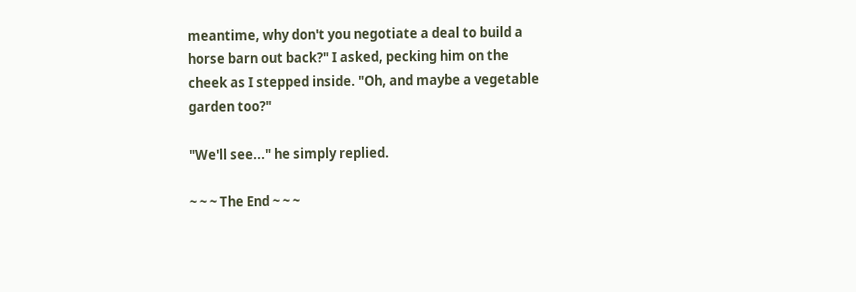meantime, why don't you negotiate a deal to build a horse barn out back?" I asked, pecking him on the cheek as I stepped inside. "Oh, and maybe a vegetable garden too?"

"We'll see..." he simply replied.

~ ~ ~ The End ~ ~ ~